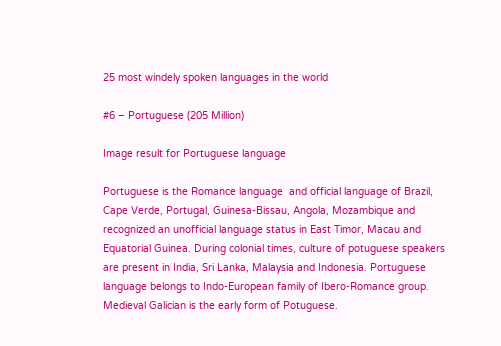25 most windely spoken languages in the world

#6 – Portuguese (205 Million)

Image result for Portuguese language

Portuguese is the Romance language  and official language of Brazil, Cape Verde, Portugal, Guinesa-Bissau, Angola, Mozambique and recognized an unofficial language status in East Timor, Macau and Equatorial Guinea. During colonial times, culture of potuguese speakers are present in India, Sri Lanka, Malaysia and Indonesia. Portuguese language belongs to Indo-European family of Ibero-Romance group. Medieval Galician is the early form of Potuguese.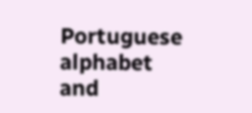Portuguese alphabet and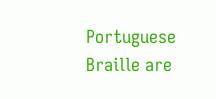Portuguese Braille are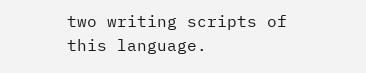two writing scripts of this language.